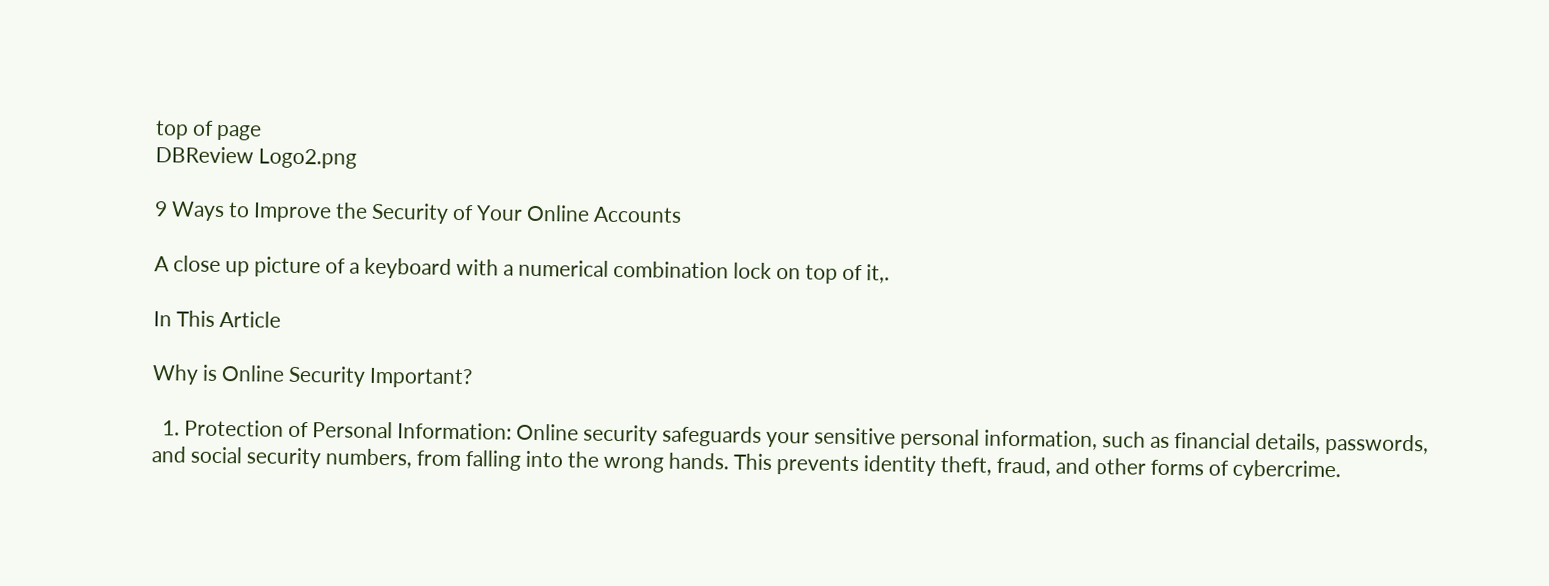top of page
DBReview Logo2.png

9 Ways to Improve the Security of Your Online Accounts

A close up picture of a keyboard with a numerical combination lock on top of it,.

In This Article

Why is Online Security Important?

  1. Protection of Personal Information: Online security safeguards your sensitive personal information, such as financial details, passwords, and social security numbers, from falling into the wrong hands. This prevents identity theft, fraud, and other forms of cybercrime.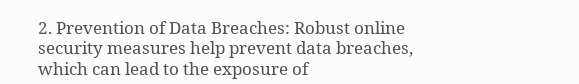2. Prevention of Data Breaches: Robust online security measures help prevent data breaches, which can lead to the exposure of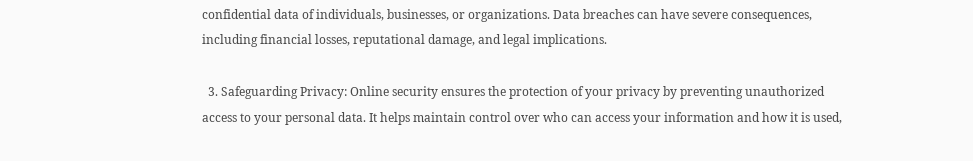confidential data of individuals, businesses, or organizations. Data breaches can have severe consequences, including financial losses, reputational damage, and legal implications.

  3. Safeguarding Privacy: Online security ensures the protection of your privacy by preventing unauthorized access to your personal data. It helps maintain control over who can access your information and how it is used,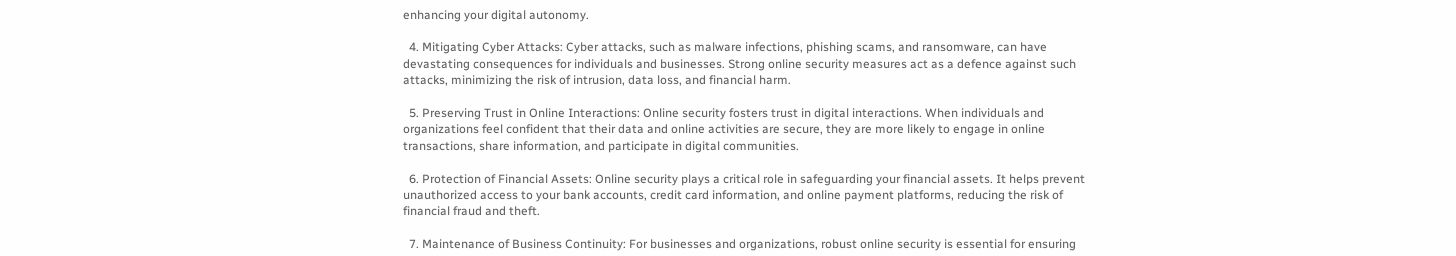enhancing your digital autonomy.

  4. Mitigating Cyber Attacks: Cyber attacks, such as malware infections, phishing scams, and ransomware, can have devastating consequences for individuals and businesses. Strong online security measures act as a defence against such attacks, minimizing the risk of intrusion, data loss, and financial harm.

  5. Preserving Trust in Online Interactions: Online security fosters trust in digital interactions. When individuals and organizations feel confident that their data and online activities are secure, they are more likely to engage in online transactions, share information, and participate in digital communities.

  6. Protection of Financial Assets: Online security plays a critical role in safeguarding your financial assets. It helps prevent unauthorized access to your bank accounts, credit card information, and online payment platforms, reducing the risk of financial fraud and theft.

  7. Maintenance of Business Continuity: For businesses and organizations, robust online security is essential for ensuring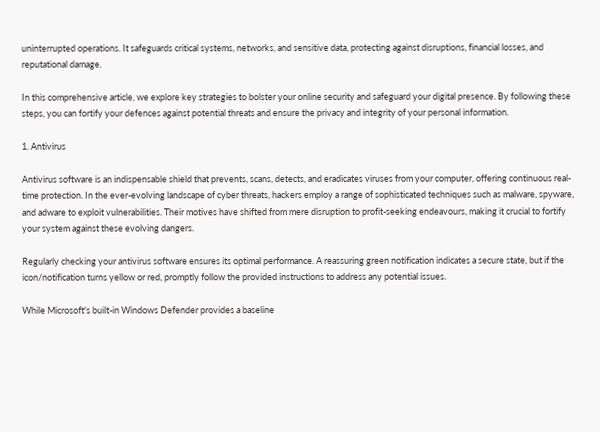uninterrupted operations. It safeguards critical systems, networks, and sensitive data, protecting against disruptions, financial losses, and reputational damage.

In this comprehensive article, we explore key strategies to bolster your online security and safeguard your digital presence. By following these steps, you can fortify your defences against potential threats and ensure the privacy and integrity of your personal information.

1. Antivirus

Antivirus software is an indispensable shield that prevents, scans, detects, and eradicates viruses from your computer, offering continuous real-time protection. In the ever-evolving landscape of cyber threats, hackers employ a range of sophisticated techniques such as malware, spyware, and adware to exploit vulnerabilities. Their motives have shifted from mere disruption to profit-seeking endeavours, making it crucial to fortify your system against these evolving dangers.

Regularly checking your antivirus software ensures its optimal performance. A reassuring green notification indicates a secure state, but if the icon/notification turns yellow or red, promptly follow the provided instructions to address any potential issues.

While Microsoft's built-in Windows Defender provides a baseline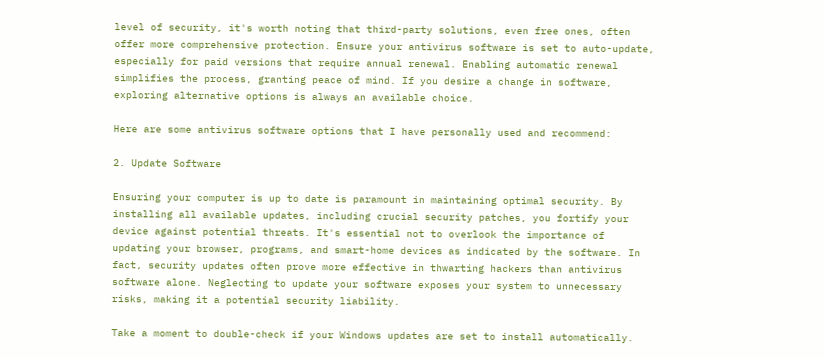level of security, it's worth noting that third-party solutions, even free ones, often offer more comprehensive protection. Ensure your antivirus software is set to auto-update, especially for paid versions that require annual renewal. Enabling automatic renewal simplifies the process, granting peace of mind. If you desire a change in software, exploring alternative options is always an available choice.

Here are some antivirus software options that I have personally used and recommend:

2. Update Software

Ensuring your computer is up to date is paramount in maintaining optimal security. By installing all available updates, including crucial security patches, you fortify your device against potential threats. It's essential not to overlook the importance of updating your browser, programs, and smart-home devices as indicated by the software. In fact, security updates often prove more effective in thwarting hackers than antivirus software alone. Neglecting to update your software exposes your system to unnecessary risks, making it a potential security liability.

Take a moment to double-check if your Windows updates are set to install automatically.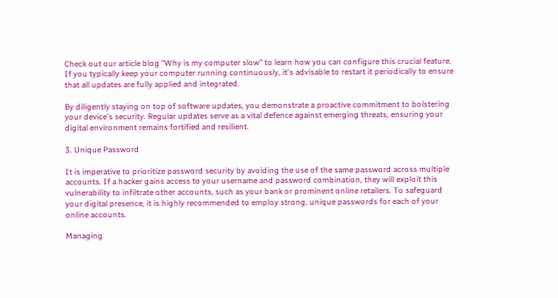Check out our article blog "Why is my computer slow" to learn how you can configure this crucial feature. If you typically keep your computer running continuously, it's advisable to restart it periodically to ensure that all updates are fully applied and integrated.

By diligently staying on top of software updates, you demonstrate a proactive commitment to bolstering your device's security. Regular updates serve as a vital defence against emerging threats, ensuring your digital environment remains fortified and resilient.

3. Unique Password

It is imperative to prioritize password security by avoiding the use of the same password across multiple accounts. If a hacker gains access to your username and password combination, they will exploit this vulnerability to infiltrate other accounts, such as your bank or prominent online retailers. To safeguard your digital presence, it is highly recommended to employ strong, unique passwords for each of your online accounts.

Managing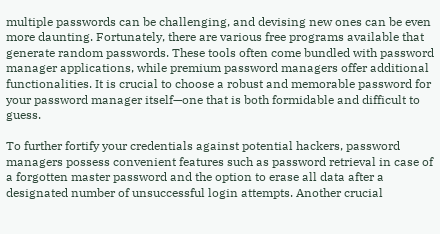multiple passwords can be challenging, and devising new ones can be even more daunting. Fortunately, there are various free programs available that generate random passwords. These tools often come bundled with password manager applications, while premium password managers offer additional functionalities. It is crucial to choose a robust and memorable password for your password manager itself—one that is both formidable and difficult to guess.

To further fortify your credentials against potential hackers, password managers possess convenient features such as password retrieval in case of a forgotten master password and the option to erase all data after a designated number of unsuccessful login attempts. Another crucial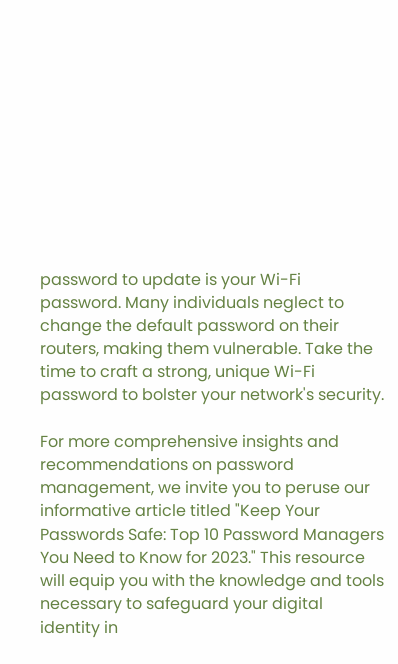password to update is your Wi-Fi password. Many individuals neglect to change the default password on their routers, making them vulnerable. Take the time to craft a strong, unique Wi-Fi password to bolster your network's security.

For more comprehensive insights and recommendations on password management, we invite you to peruse our informative article titled "Keep Your Passwords Safe: Top 10 Password Managers You Need to Know for 2023." This resource will equip you with the knowledge and tools necessary to safeguard your digital identity in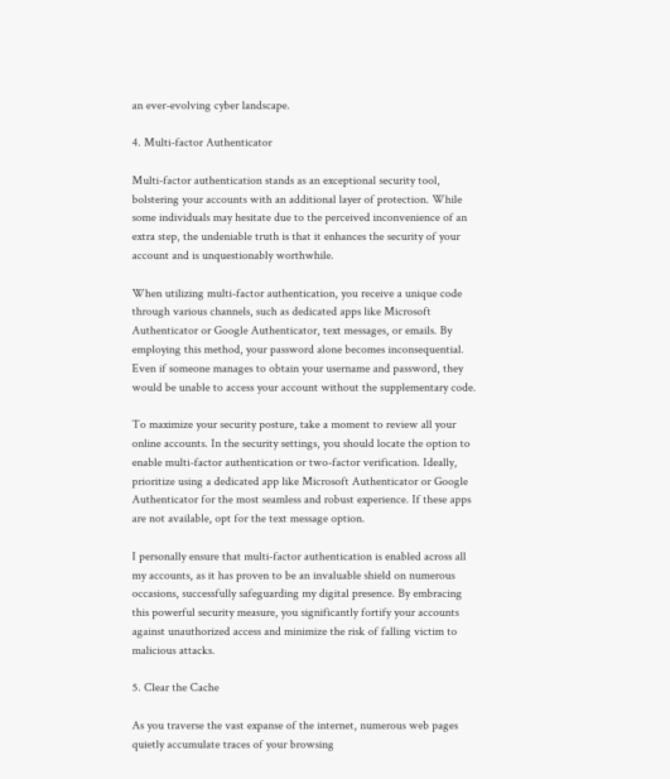an ever-evolving cyber landscape.

4. Multi-factor Authenticator

Multi-factor authentication stands as an exceptional security tool, bolstering your accounts with an additional layer of protection. While some individuals may hesitate due to the perceived inconvenience of an extra step, the undeniable truth is that it enhances the security of your account and is unquestionably worthwhile.

When utilizing multi-factor authentication, you receive a unique code through various channels, such as dedicated apps like Microsoft Authenticator or Google Authenticator, text messages, or emails. By employing this method, your password alone becomes inconsequential. Even if someone manages to obtain your username and password, they would be unable to access your account without the supplementary code.

To maximize your security posture, take a moment to review all your online accounts. In the security settings, you should locate the option to enable multi-factor authentication or two-factor verification. Ideally, prioritize using a dedicated app like Microsoft Authenticator or Google Authenticator for the most seamless and robust experience. If these apps are not available, opt for the text message option.

I personally ensure that multi-factor authentication is enabled across all my accounts, as it has proven to be an invaluable shield on numerous occasions, successfully safeguarding my digital presence. By embracing this powerful security measure, you significantly fortify your accounts against unauthorized access and minimize the risk of falling victim to malicious attacks.

5. Clear the Cache

As you traverse the vast expanse of the internet, numerous web pages quietly accumulate traces of your browsing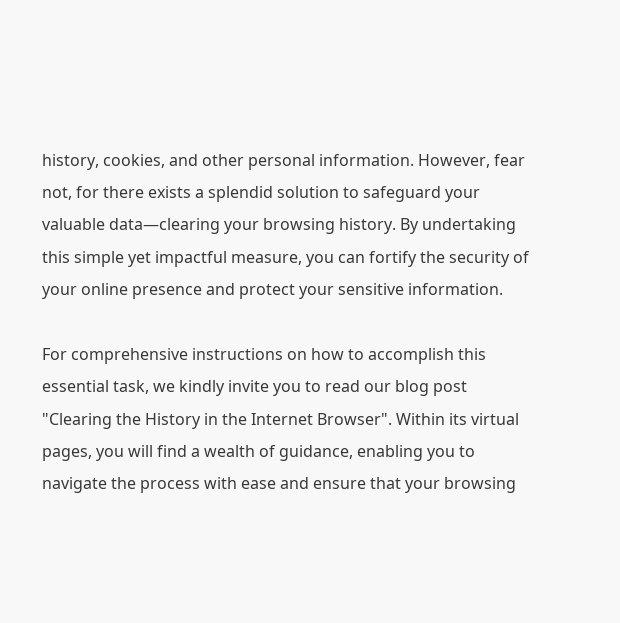history, cookies, and other personal information. However, fear not, for there exists a splendid solution to safeguard your valuable data—clearing your browsing history. By undertaking this simple yet impactful measure, you can fortify the security of your online presence and protect your sensitive information.

For comprehensive instructions on how to accomplish this essential task, we kindly invite you to read our blog post "Clearing the History in the Internet Browser". Within its virtual pages, you will find a wealth of guidance, enabling you to navigate the process with ease and ensure that your browsing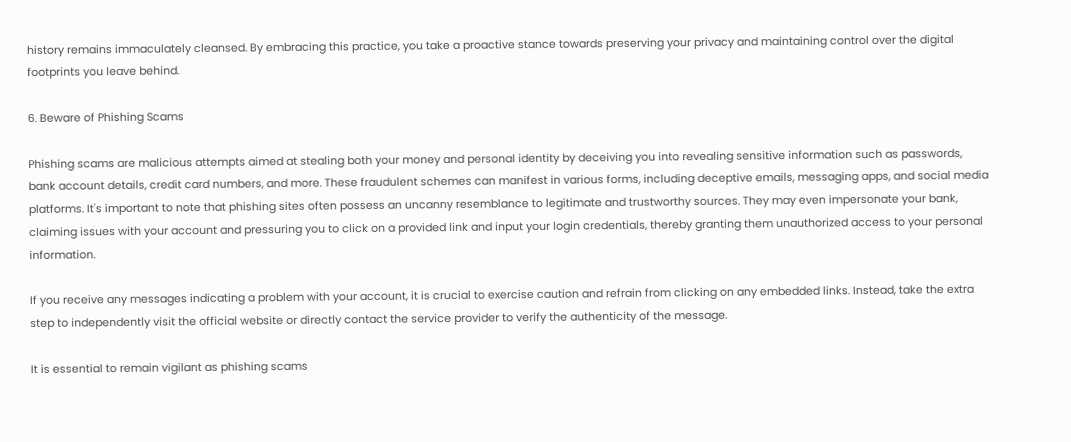history remains immaculately cleansed. By embracing this practice, you take a proactive stance towards preserving your privacy and maintaining control over the digital footprints you leave behind.

6. Beware of Phishing Scams

Phishing scams are malicious attempts aimed at stealing both your money and personal identity by deceiving you into revealing sensitive information such as passwords, bank account details, credit card numbers, and more. These fraudulent schemes can manifest in various forms, including deceptive emails, messaging apps, and social media platforms. It's important to note that phishing sites often possess an uncanny resemblance to legitimate and trustworthy sources. They may even impersonate your bank, claiming issues with your account and pressuring you to click on a provided link and input your login credentials, thereby granting them unauthorized access to your personal information.

If you receive any messages indicating a problem with your account, it is crucial to exercise caution and refrain from clicking on any embedded links. Instead, take the extra step to independently visit the official website or directly contact the service provider to verify the authenticity of the message.

It is essential to remain vigilant as phishing scams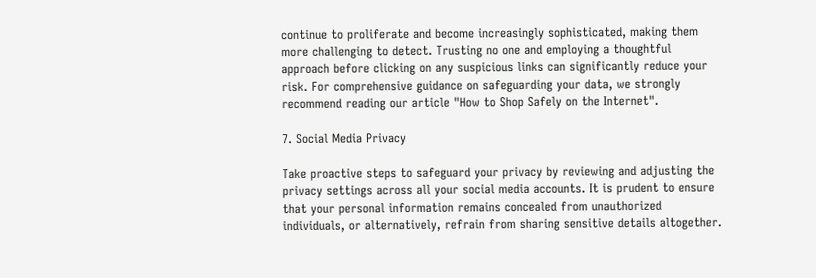continue to proliferate and become increasingly sophisticated, making them more challenging to detect. Trusting no one and employing a thoughtful approach before clicking on any suspicious links can significantly reduce your risk. For comprehensive guidance on safeguarding your data, we strongly recommend reading our article "How to Shop Safely on the Internet".

7. Social Media Privacy

Take proactive steps to safeguard your privacy by reviewing and adjusting the privacy settings across all your social media accounts. It is prudent to ensure that your personal information remains concealed from unauthorized individuals, or alternatively, refrain from sharing sensitive details altogether.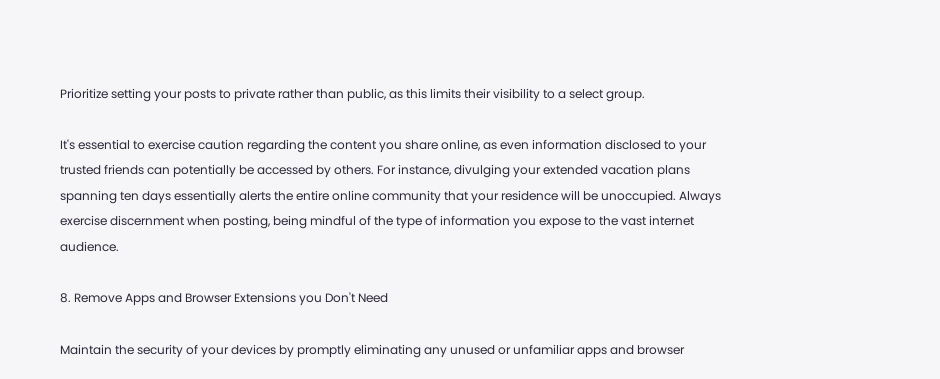Prioritize setting your posts to private rather than public, as this limits their visibility to a select group.

It's essential to exercise caution regarding the content you share online, as even information disclosed to your trusted friends can potentially be accessed by others. For instance, divulging your extended vacation plans spanning ten days essentially alerts the entire online community that your residence will be unoccupied. Always exercise discernment when posting, being mindful of the type of information you expose to the vast internet audience.

8. Remove Apps and Browser Extensions you Don't Need

Maintain the security of your devices by promptly eliminating any unused or unfamiliar apps and browser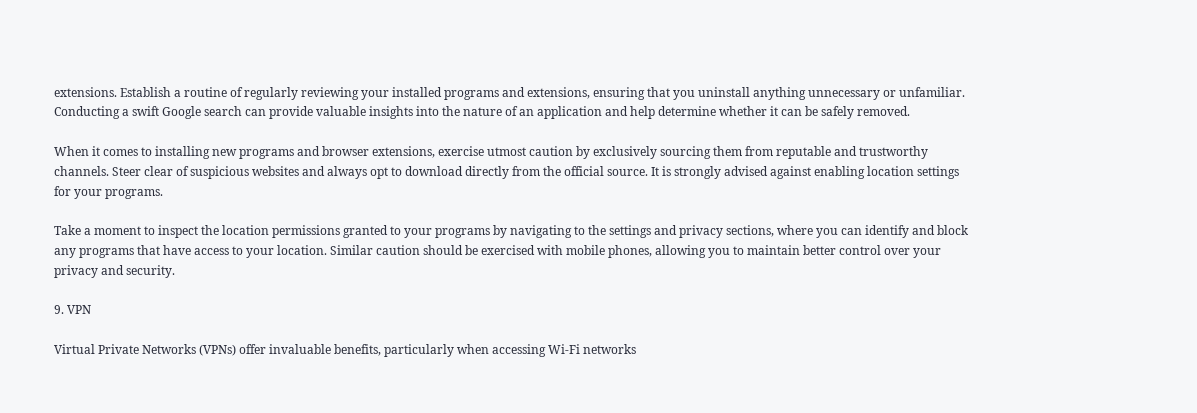extensions. Establish a routine of regularly reviewing your installed programs and extensions, ensuring that you uninstall anything unnecessary or unfamiliar. Conducting a swift Google search can provide valuable insights into the nature of an application and help determine whether it can be safely removed.

When it comes to installing new programs and browser extensions, exercise utmost caution by exclusively sourcing them from reputable and trustworthy channels. Steer clear of suspicious websites and always opt to download directly from the official source. It is strongly advised against enabling location settings for your programs.

Take a moment to inspect the location permissions granted to your programs by navigating to the settings and privacy sections, where you can identify and block any programs that have access to your location. Similar caution should be exercised with mobile phones, allowing you to maintain better control over your privacy and security.

9. VPN

Virtual Private Networks (VPNs) offer invaluable benefits, particularly when accessing Wi-Fi networks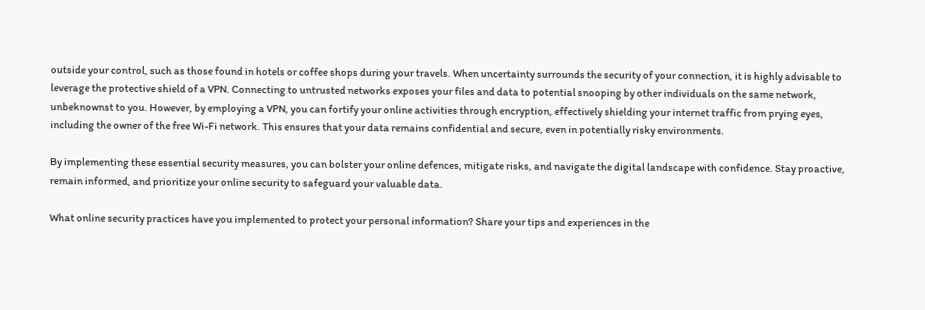outside your control, such as those found in hotels or coffee shops during your travels. When uncertainty surrounds the security of your connection, it is highly advisable to leverage the protective shield of a VPN. Connecting to untrusted networks exposes your files and data to potential snooping by other individuals on the same network, unbeknownst to you. However, by employing a VPN, you can fortify your online activities through encryption, effectively shielding your internet traffic from prying eyes, including the owner of the free Wi-Fi network. This ensures that your data remains confidential and secure, even in potentially risky environments.

By implementing these essential security measures, you can bolster your online defences, mitigate risks, and navigate the digital landscape with confidence. Stay proactive, remain informed, and prioritize your online security to safeguard your valuable data.

What online security practices have you implemented to protect your personal information? Share your tips and experiences in the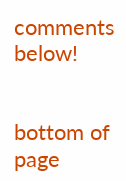comments below!


bottom of page